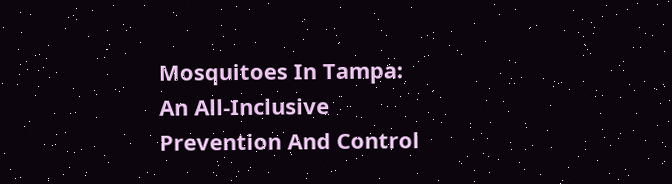Mosquitoes In Tampa: An All-Inclusive Prevention And Control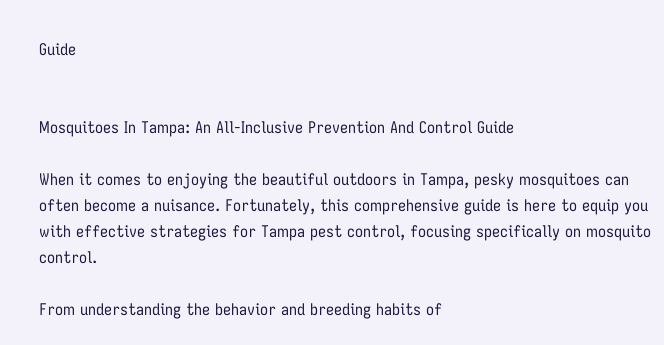Guide


Mosquitoes In Tampa: An All-Inclusive Prevention And Control Guide

When it comes to enjoying the beautiful outdoors in Tampa, pesky mosquitoes can often become a nuisance. Fortunately, this comprehensive guide is here to equip you with effective strategies for Tampa pest control, focusing specifically on mosquito control.

From understanding the behavior and breeding habits of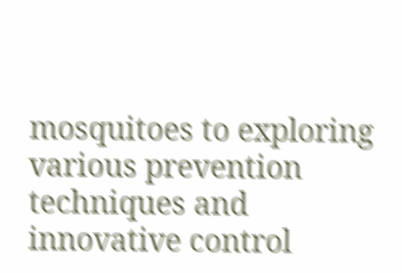mosquitoes to exploring various prevention techniques and innovative control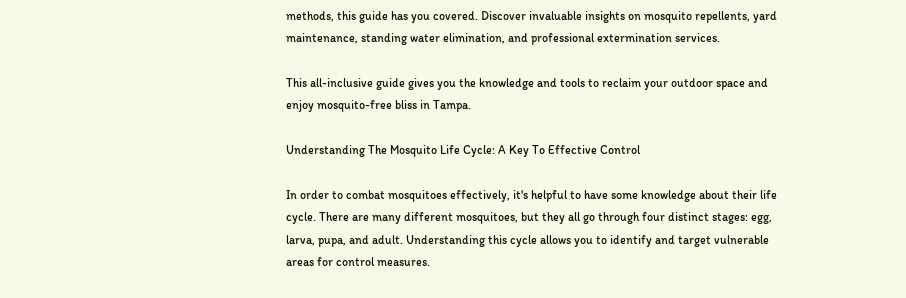methods, this guide has you covered. Discover invaluable insights on mosquito repellents, yard maintenance, standing water elimination, and professional extermination services.

This all-inclusive guide gives you the knowledge and tools to reclaim your outdoor space and enjoy mosquito-free bliss in Tampa.

Understanding The Mosquito Life Cycle: A Key To Effective Control

In order to combat mosquitoes effectively, it's helpful to have some knowledge about their life cycle. There are many different mosquitoes, but they all go through four distinct stages: egg, larva, pupa, and adult. Understanding this cycle allows you to identify and target vulnerable areas for control measures.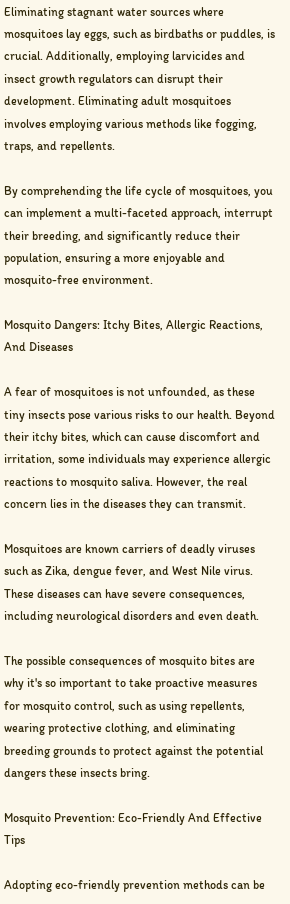Eliminating stagnant water sources where mosquitoes lay eggs, such as birdbaths or puddles, is crucial. Additionally, employing larvicides and insect growth regulators can disrupt their development. Eliminating adult mosquitoes involves employing various methods like fogging, traps, and repellents.

By comprehending the life cycle of mosquitoes, you can implement a multi-faceted approach, interrupt their breeding, and significantly reduce their population, ensuring a more enjoyable and mosquito-free environment.

Mosquito Dangers: Itchy Bites, Allergic Reactions, And Diseases

A fear of mosquitoes is not unfounded, as these tiny insects pose various risks to our health. Beyond their itchy bites, which can cause discomfort and irritation, some individuals may experience allergic reactions to mosquito saliva. However, the real concern lies in the diseases they can transmit.

Mosquitoes are known carriers of deadly viruses such as Zika, dengue fever, and West Nile virus. These diseases can have severe consequences, including neurological disorders and even death.

The possible consequences of mosquito bites are why it's so important to take proactive measures for mosquito control, such as using repellents, wearing protective clothing, and eliminating breeding grounds to protect against the potential dangers these insects bring.

Mosquito Prevention: Eco-Friendly And Effective Tips

Adopting eco-friendly prevention methods can be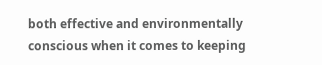both effective and environmentally conscious when it comes to keeping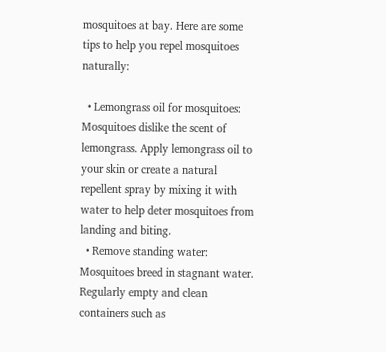mosquitoes at bay. Here are some tips to help you repel mosquitoes naturally:

  • Lemongrass oil for mosquitoes: Mosquitoes dislike the scent of lemongrass. Apply lemongrass oil to your skin or create a natural repellent spray by mixing it with water to help deter mosquitoes from landing and biting.
  • Remove standing water: Mosquitoes breed in stagnant water. Regularly empty and clean containers such as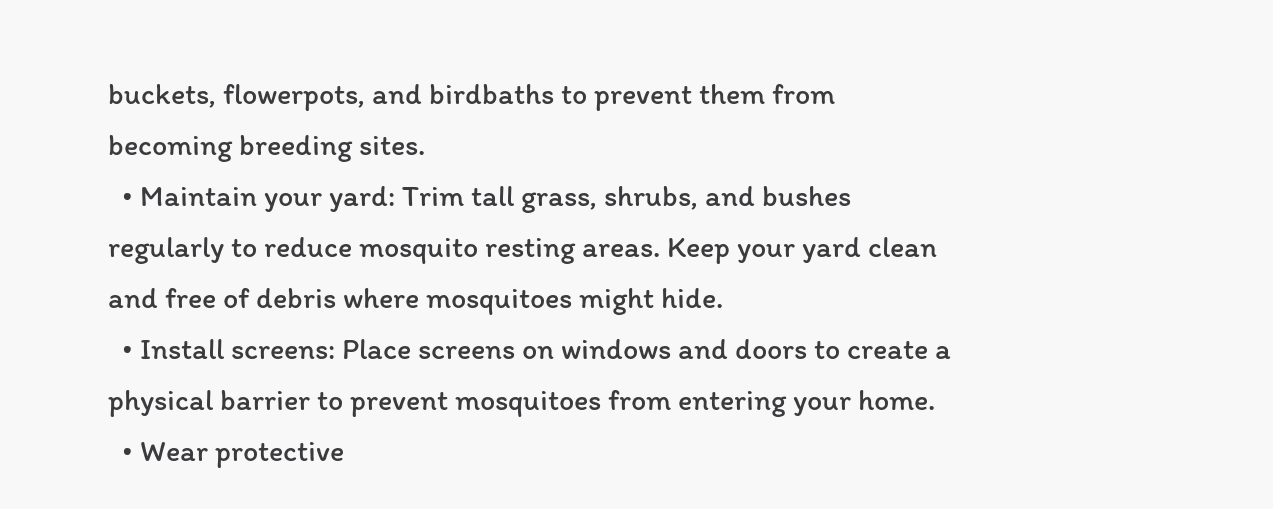buckets, flowerpots, and birdbaths to prevent them from becoming breeding sites.
  • Maintain your yard: Trim tall grass, shrubs, and bushes regularly to reduce mosquito resting areas. Keep your yard clean and free of debris where mosquitoes might hide.
  • Install screens: Place screens on windows and doors to create a physical barrier to prevent mosquitoes from entering your home.
  • Wear protective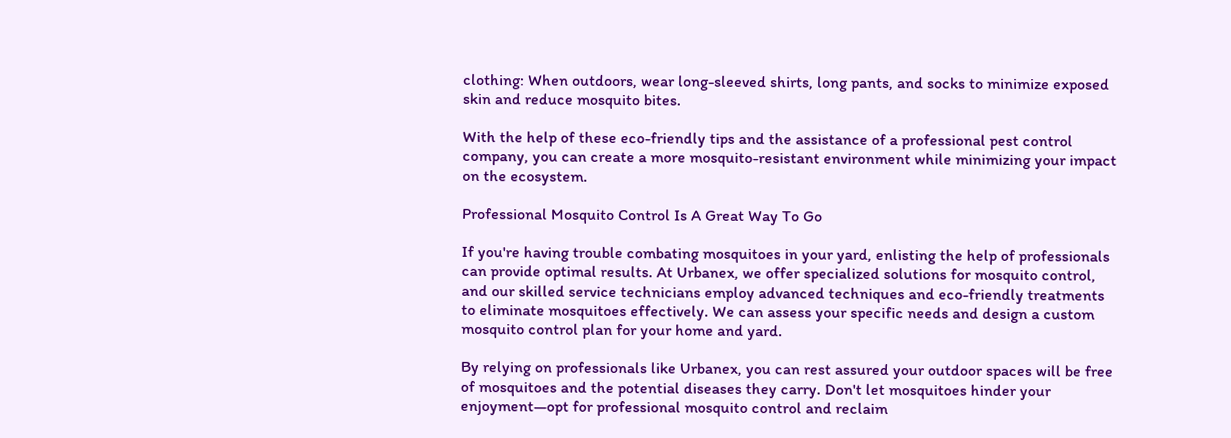clothing: When outdoors, wear long-sleeved shirts, long pants, and socks to minimize exposed skin and reduce mosquito bites.

With the help of these eco-friendly tips and the assistance of a professional pest control company, you can create a more mosquito-resistant environment while minimizing your impact on the ecosystem.

Professional Mosquito Control Is A Great Way To Go

If you're having trouble combating mosquitoes in your yard, enlisting the help of professionals can provide optimal results. At Urbanex, we offer specialized solutions for mosquito control, and our skilled service technicians employ advanced techniques and eco-friendly treatments to eliminate mosquitoes effectively. We can assess your specific needs and design a custom mosquito control plan for your home and yard.

By relying on professionals like Urbanex, you can rest assured your outdoor spaces will be free of mosquitoes and the potential diseases they carry. Don't let mosquitoes hinder your enjoyment—opt for professional mosquito control and reclaim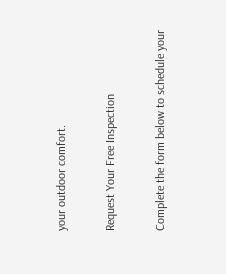your outdoor comfort.

Request Your Free Inspection

Complete the form below to schedule your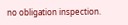no obligation inspection.